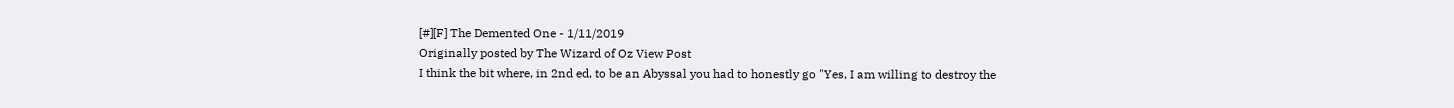[#][F] The Demented One - 1/11/2019
Originally posted by The Wizard of Oz View Post
I think the bit where, in 2nd ed, to be an Abyssal you had to honestly go "Yes, I am willing to destroy the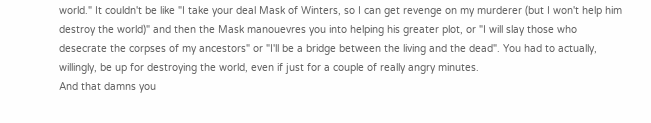world." It couldn't be like "I take your deal Mask of Winters, so I can get revenge on my murderer (but I won't help him destroy the world)" and then the Mask manouevres you into helping his greater plot, or "I will slay those who desecrate the corpses of my ancestors" or "I'll be a bridge between the living and the dead". You had to actually, willingly, be up for destroying the world, even if just for a couple of really angry minutes.
And that damns you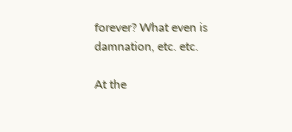forever? What even is damnation, etc. etc.

At the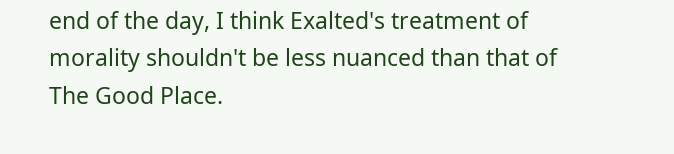end of the day, I think Exalted's treatment of morality shouldn't be less nuanced than that of The Good Place.